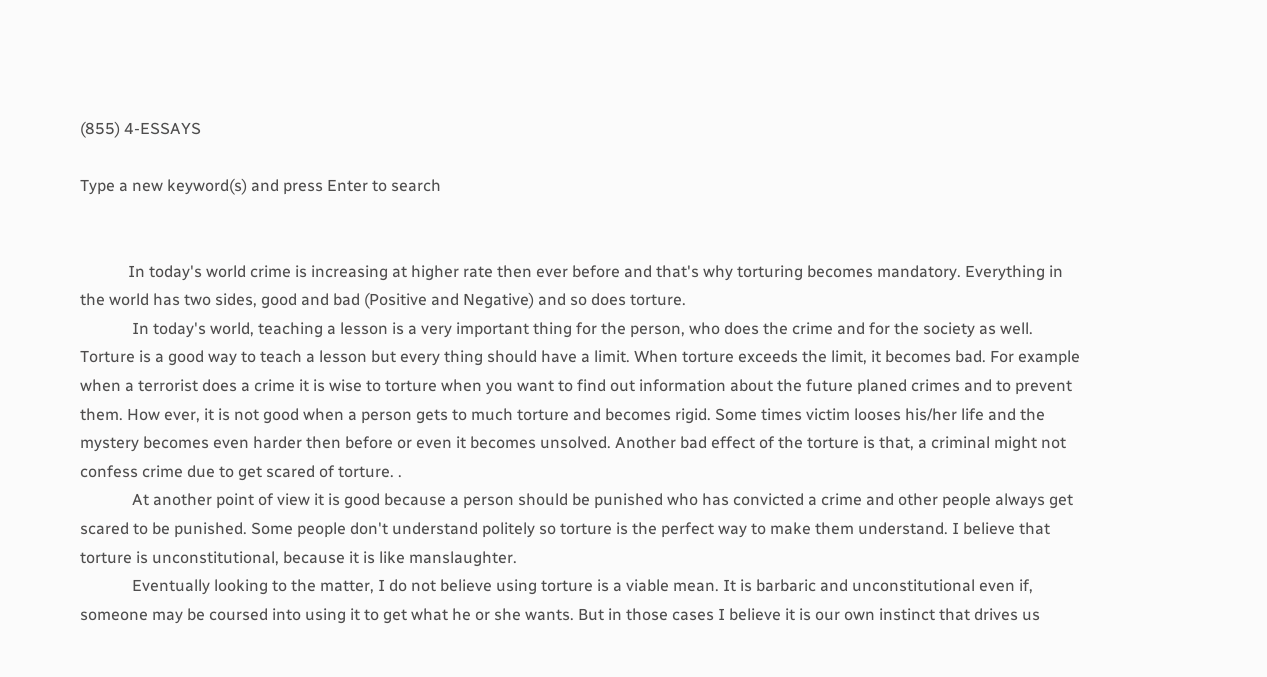(855) 4-ESSAYS

Type a new keyword(s) and press Enter to search


            In today's world crime is increasing at higher rate then ever before and that's why torturing becomes mandatory. Everything in the world has two sides, good and bad (Positive and Negative) and so does torture.
             In today's world, teaching a lesson is a very important thing for the person, who does the crime and for the society as well. Torture is a good way to teach a lesson but every thing should have a limit. When torture exceeds the limit, it becomes bad. For example when a terrorist does a crime it is wise to torture when you want to find out information about the future planed crimes and to prevent them. How ever, it is not good when a person gets to much torture and becomes rigid. Some times victim looses his/her life and the mystery becomes even harder then before or even it becomes unsolved. Another bad effect of the torture is that, a criminal might not confess crime due to get scared of torture. .
             At another point of view it is good because a person should be punished who has convicted a crime and other people always get scared to be punished. Some people don't understand politely so torture is the perfect way to make them understand. I believe that torture is unconstitutional, because it is like manslaughter.
             Eventually looking to the matter, I do not believe using torture is a viable mean. It is barbaric and unconstitutional even if, someone may be coursed into using it to get what he or she wants. But in those cases I believe it is our own instinct that drives us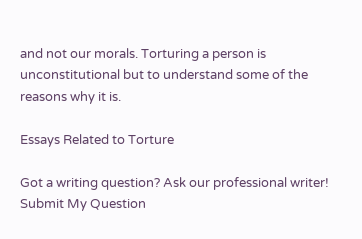and not our morals. Torturing a person is unconstitutional but to understand some of the reasons why it is.

Essays Related to Torture

Got a writing question? Ask our professional writer!
Submit My Question